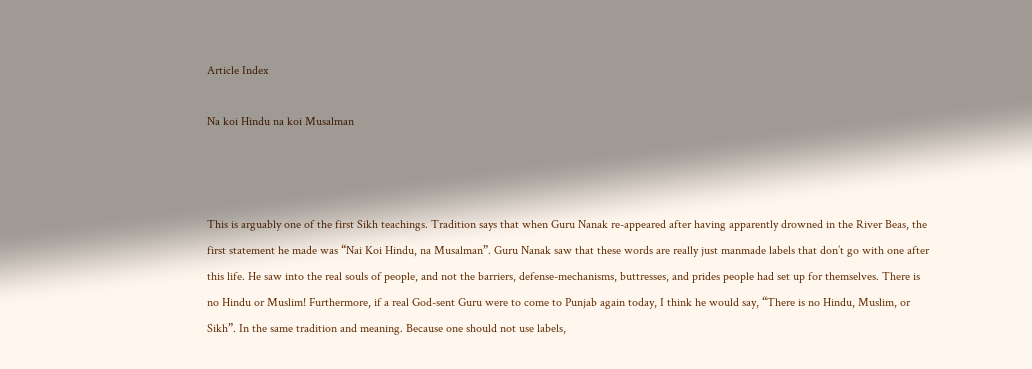Article Index

Na koi Hindu na koi Musalman



This is arguably one of the first Sikh teachings. Tradition says that when Guru Nanak re-appeared after having apparently drowned in the River Beas, the first statement he made was “Nai Koi Hindu, na Musalman”. Guru Nanak saw that these words are really just manmade labels that don’t go with one after this life. He saw into the real souls of people, and not the barriers, defense-mechanisms, buttresses, and prides people had set up for themselves. There is no Hindu or Muslim! Furthermore, if a real God-sent Guru were to come to Punjab again today, I think he would say, “There is no Hindu, Muslim, or Sikh”. In the same tradition and meaning. Because one should not use labels,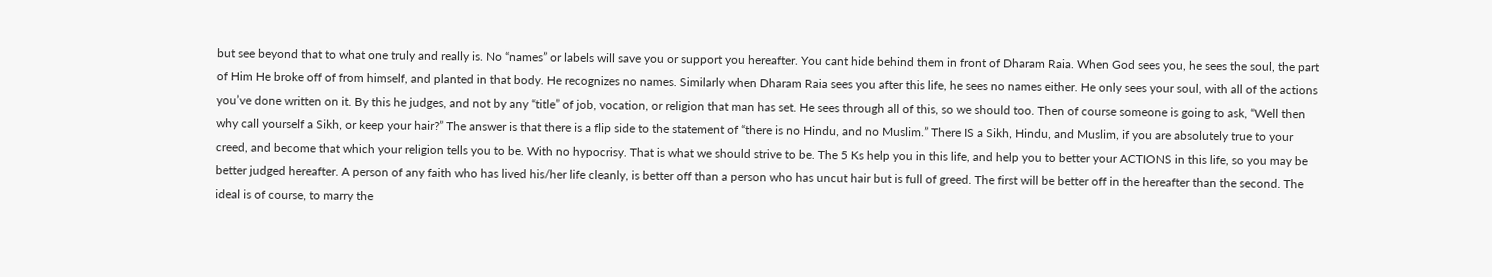but see beyond that to what one truly and really is. No “names” or labels will save you or support you hereafter. You cant hide behind them in front of Dharam Raia. When God sees you, he sees the soul, the part of Him He broke off of from himself, and planted in that body. He recognizes no names. Similarly when Dharam Raia sees you after this life, he sees no names either. He only sees your soul, with all of the actions you’ve done written on it. By this he judges, and not by any “title” of job, vocation, or religion that man has set. He sees through all of this, so we should too. Then of course someone is going to ask, “Well then why call yourself a Sikh, or keep your hair?” The answer is that there is a flip side to the statement of “there is no Hindu, and no Muslim.” There IS a Sikh, Hindu, and Muslim, if you are absolutely true to your creed, and become that which your religion tells you to be. With no hypocrisy. That is what we should strive to be. The 5 Ks help you in this life, and help you to better your ACTIONS in this life, so you may be better judged hereafter. A person of any faith who has lived his/her life cleanly, is better off than a person who has uncut hair but is full of greed. The first will be better off in the hereafter than the second. The ideal is of course, to marry the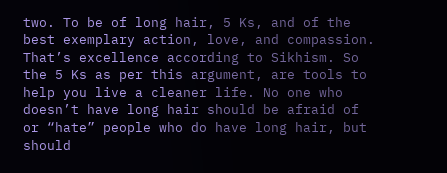two. To be of long hair, 5 Ks, and of the best exemplary action, love, and compassion. That’s excellence according to Sikhism. So the 5 Ks as per this argument, are tools to help you live a cleaner life. No one who doesn’t have long hair should be afraid of or “hate” people who do have long hair, but should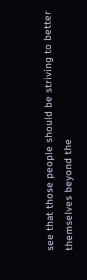see that those people should be striving to better themselves beyond the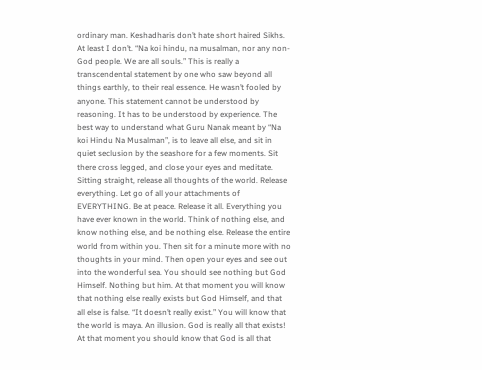ordinary man. Keshadharis don’t hate short haired Sikhs. At least I don’t. “Na koi hindu, na musalman, nor any non-God people. We are all souls.” This is really a transcendental statement by one who saw beyond all things earthly, to their real essence. He wasn’t fooled by anyone. This statement cannot be understood by reasoning. It has to be understood by experience. The best way to understand what Guru Nanak meant by “Na koi Hindu Na Musalman”, is to leave all else, and sit in quiet seclusion by the seashore for a few moments. Sit there cross legged, and close your eyes and meditate. Sitting straight, release all thoughts of the world. Release everything. Let go of all your attachments of EVERYTHING. Be at peace. Release it all. Everything you have ever known in the world. Think of nothing else, and know nothing else, and be nothing else. Release the entire world from within you. Then sit for a minute more with no thoughts in your mind. Then open your eyes and see out into the wonderful sea. You should see nothing but God Himself. Nothing but him. At that moment you will know that nothing else really exists but God Himself, and that all else is false. “It doesn’t really exist.” You will know that the world is maya. An illusion. God is really all that exists! At that moment you should know that God is all that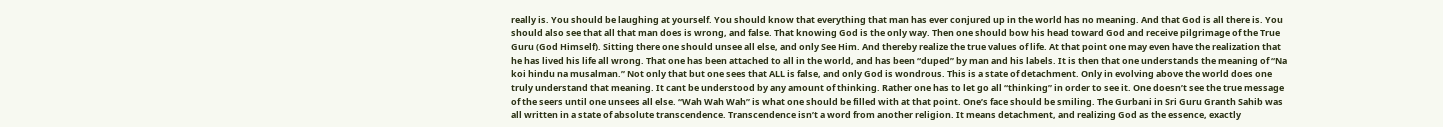really is. You should be laughing at yourself. You should know that everything that man has ever conjured up in the world has no meaning. And that God is all there is. You should also see that all that man does is wrong, and false. That knowing God is the only way. Then one should bow his head toward God and receive pilgrimage of the True Guru (God Himself). Sitting there one should unsee all else, and only See Him. And thereby realize the true values of life. At that point one may even have the realization that he has lived his life all wrong. That one has been attached to all in the world, and has been “duped” by man and his labels. It is then that one understands the meaning of “Na koi hindu na musalman.” Not only that but one sees that ALL is false, and only God is wondrous. This is a state of detachment. Only in evolving above the world does one truly understand that meaning. It cant be understood by any amount of thinking. Rather one has to let go all “thinking” in order to see it. One doesn’t see the true message of the seers until one unsees all else. “Wah Wah Wah” is what one should be filled with at that point. One’s face should be smiling. The Gurbani in Sri Guru Granth Sahib was all written in a state of absolute transcendence. Transcendence isn’t a word from another religion. It means detachment, and realizing God as the essence, exactly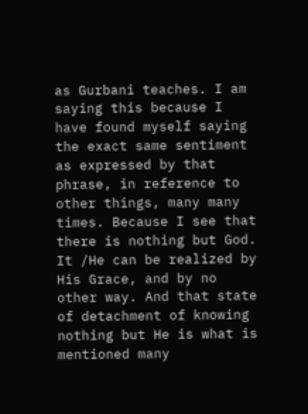as Gurbani teaches. I am saying this because I have found myself saying the exact same sentiment as expressed by that phrase, in reference to other things, many many times. Because I see that there is nothing but God. It /He can be realized by His Grace, and by no other way. And that state of detachment of knowing nothing but He is what is mentioned many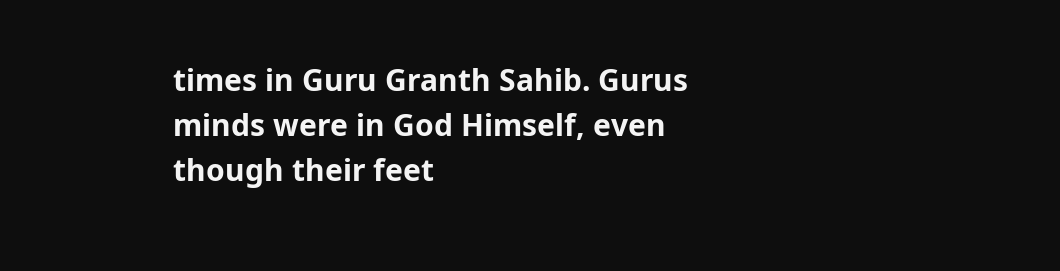times in Guru Granth Sahib. Gurus minds were in God Himself, even though their feet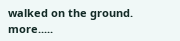walked on the ground. more.....